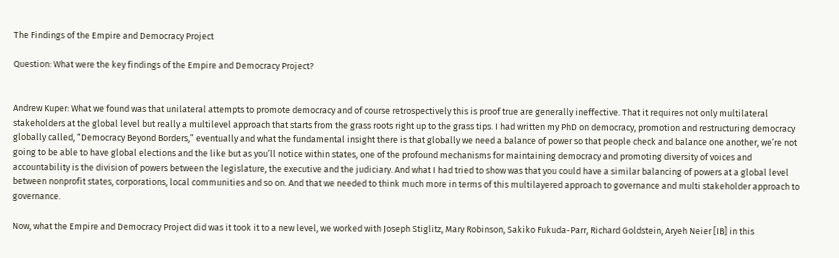The Findings of the Empire and Democracy Project

Question: What were the key findings of the Empire and Democracy Project?


Andrew Kuper: What we found was that unilateral attempts to promote democracy and of course retrospectively this is proof true are generally ineffective. That it requires not only multilateral stakeholders at the global level but really a multilevel approach that starts from the grass roots right up to the grass tips. I had written my PhD on democracy, promotion and restructuring democracy globally called, “Democracy Beyond Borders,” eventually and what the fundamental insight there is that globally we need a balance of power so that people check and balance one another, we’re not going to be able to have global elections and the like but as you’ll notice within states, one of the profound mechanisms for maintaining democracy and promoting diversity of voices and accountability is the division of powers between the legislature, the executive and the judiciary. And what I had tried to show was that you could have a similar balancing of powers at a global level between nonprofit states, corporations, local communities and so on. And that we needed to think much more in terms of this multilayered approach to governance and multi stakeholder approach to governance.

Now, what the Empire and Democracy Project did was it took it to a new level, we worked with Joseph Stiglitz, Mary Robinson, Sakiko Fukuda-Parr, Richard Goldstein, Aryeh Neier [IB] in this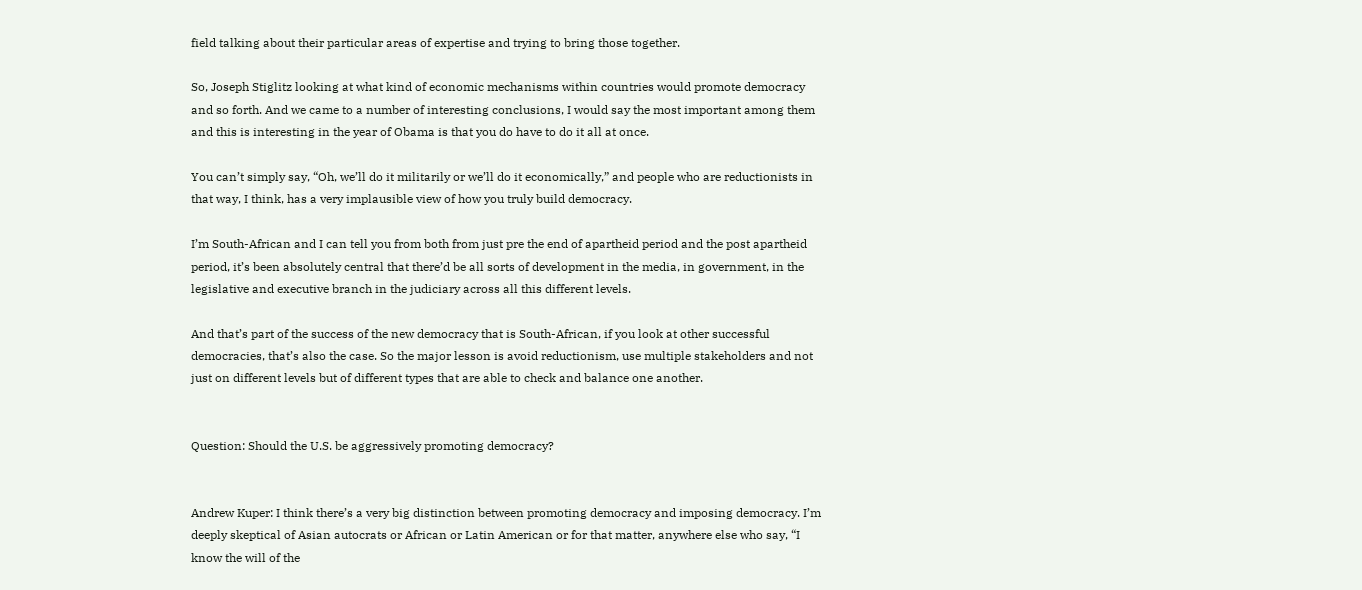field talking about their particular areas of expertise and trying to bring those together.

So, Joseph Stiglitz looking at what kind of economic mechanisms within countries would promote democracy and so forth. And we came to a number of interesting conclusions, I would say the most important among them and this is interesting in the year of Obama is that you do have to do it all at once.

You can’t simply say, “Oh, we’ll do it militarily or we’ll do it economically,” and people who are reductionists in that way, I think, has a very implausible view of how you truly build democracy.

I’m South-African and I can tell you from both from just pre the end of apartheid period and the post apartheid period, it’s been absolutely central that there’d be all sorts of development in the media, in government, in the legislative and executive branch in the judiciary across all this different levels.

And that’s part of the success of the new democracy that is South-African, if you look at other successful democracies, that’s also the case. So the major lesson is avoid reductionism, use multiple stakeholders and not just on different levels but of different types that are able to check and balance one another.


Question: Should the U.S. be aggressively promoting democracy?


Andrew Kuper: I think there’s a very big distinction between promoting democracy and imposing democracy. I’m deeply skeptical of Asian autocrats or African or Latin American or for that matter, anywhere else who say, “I know the will of the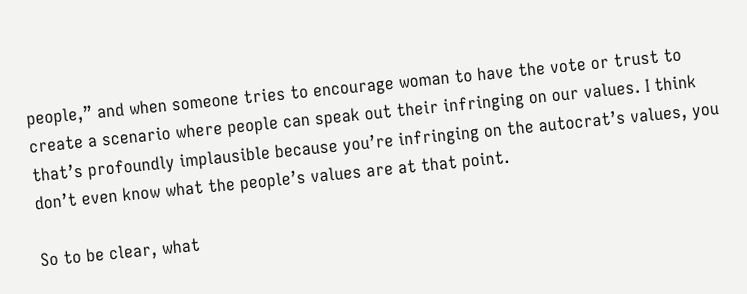people,” and when someone tries to encourage woman to have the vote or trust to create a scenario where people can speak out their infringing on our values. I think that’s profoundly implausible because you’re infringing on the autocrat’s values, you don’t even know what the people’s values are at that point.

So to be clear, what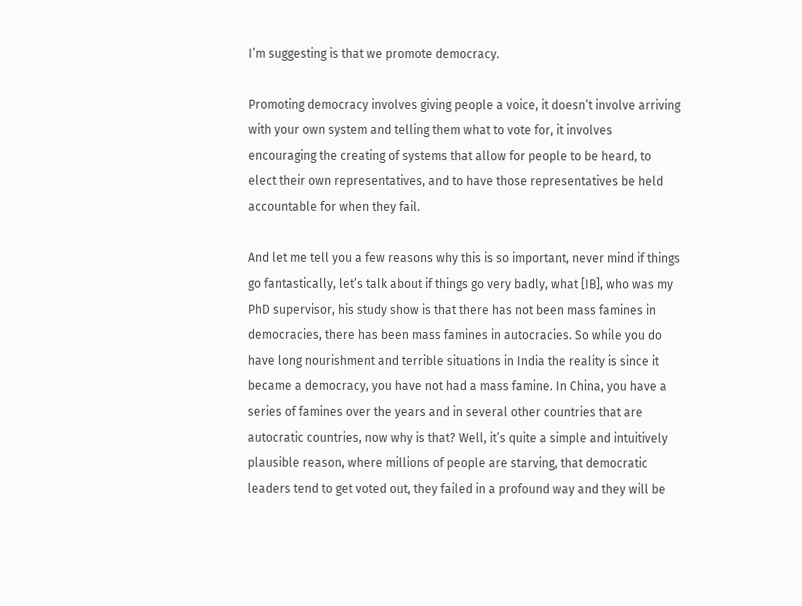I’m suggesting is that we promote democracy.

Promoting democracy involves giving people a voice, it doesn’t involve arriving with your own system and telling them what to vote for, it involves encouraging the creating of systems that allow for people to be heard, to elect their own representatives, and to have those representatives be held accountable for when they fail.

And let me tell you a few reasons why this is so important, never mind if things go fantastically, let’s talk about if things go very badly, what [IB], who was my PhD supervisor, his study show is that there has not been mass famines in democracies, there has been mass famines in autocracies. So while you do have long nourishment and terrible situations in India the reality is since it became a democracy, you have not had a mass famine. In China, you have a series of famines over the years and in several other countries that are autocratic countries, now why is that? Well, it’s quite a simple and intuitively plausible reason, where millions of people are starving, that democratic leaders tend to get voted out, they failed in a profound way and they will be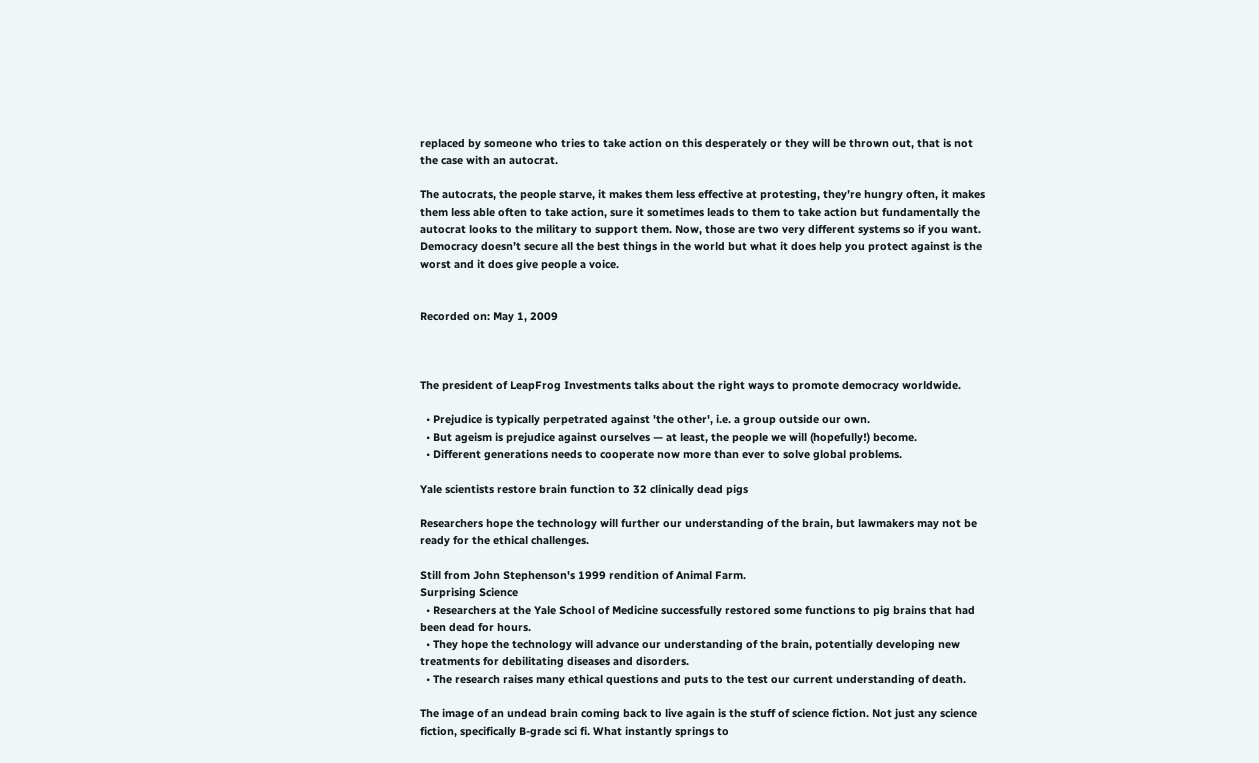replaced by someone who tries to take action on this desperately or they will be thrown out, that is not the case with an autocrat.

The autocrats, the people starve, it makes them less effective at protesting, they’re hungry often, it makes them less able often to take action, sure it sometimes leads to them to take action but fundamentally the autocrat looks to the military to support them. Now, those are two very different systems so if you want. Democracy doesn’t secure all the best things in the world but what it does help you protect against is the worst and it does give people a voice.


Recorded on: May 1, 2009



The president of LeapFrog Investments talks about the right ways to promote democracy worldwide.

  • Prejudice is typically perpetrated against 'the other', i.e. a group outside our own.
  • But ageism is prejudice against ourselves — at least, the people we will (hopefully!) become.
  • Different generations needs to cooperate now more than ever to solve global problems.

Yale scientists restore brain function to 32 clinically dead pigs

Researchers hope the technology will further our understanding of the brain, but lawmakers may not be ready for the ethical challenges.

Still from John Stephenson's 1999 rendition of Animal Farm.
Surprising Science
  • Researchers at the Yale School of Medicine successfully restored some functions to pig brains that had been dead for hours.
  • They hope the technology will advance our understanding of the brain, potentially developing new treatments for debilitating diseases and disorders.
  • The research raises many ethical questions and puts to the test our current understanding of death.

The image of an undead brain coming back to live again is the stuff of science fiction. Not just any science fiction, specifically B-grade sci fi. What instantly springs to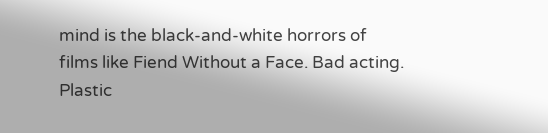mind is the black-and-white horrors of films like Fiend Without a Face. Bad acting. Plastic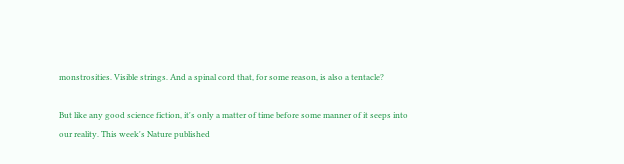monstrosities. Visible strings. And a spinal cord that, for some reason, is also a tentacle?

But like any good science fiction, it's only a matter of time before some manner of it seeps into our reality. This week's Nature published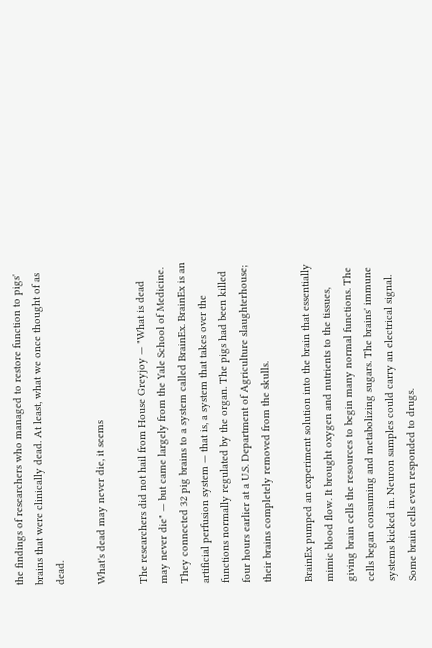the findings of researchers who managed to restore function to pigs' brains that were clinically dead. At least, what we once thought of as dead.

What's dead may never die, it seems

The researchers did not hail from House Greyjoy — "What is dead may never die" — but came largely from the Yale School of Medicine. They connected 32 pig brains to a system called BrainEx. BrainEx is an artificial perfusion system — that is, a system that takes over the functions normally regulated by the organ. The pigs had been killed four hours earlier at a U.S. Department of Agriculture slaughterhouse; their brains completely removed from the skulls.

BrainEx pumped an experiment solution into the brain that essentially mimic blood flow. It brought oxygen and nutrients to the tissues, giving brain cells the resources to begin many normal functions. The cells began consuming and metabolizing sugars. The brains' immune systems kicked in. Neuron samples could carry an electrical signal. Some brain cells even responded to drugs.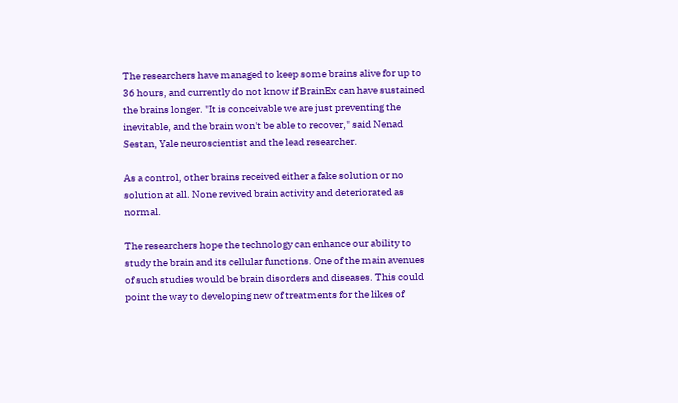The researchers have managed to keep some brains alive for up to 36 hours, and currently do not know if BrainEx can have sustained the brains longer. "It is conceivable we are just preventing the inevitable, and the brain won't be able to recover," said Nenad Sestan, Yale neuroscientist and the lead researcher.

As a control, other brains received either a fake solution or no solution at all. None revived brain activity and deteriorated as normal.

The researchers hope the technology can enhance our ability to study the brain and its cellular functions. One of the main avenues of such studies would be brain disorders and diseases. This could point the way to developing new of treatments for the likes of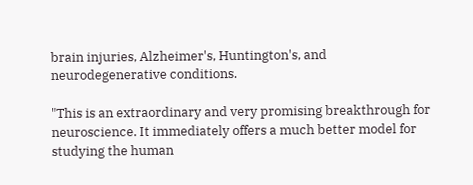brain injuries, Alzheimer's, Huntington's, and neurodegenerative conditions.

"This is an extraordinary and very promising breakthrough for neuroscience. It immediately offers a much better model for studying the human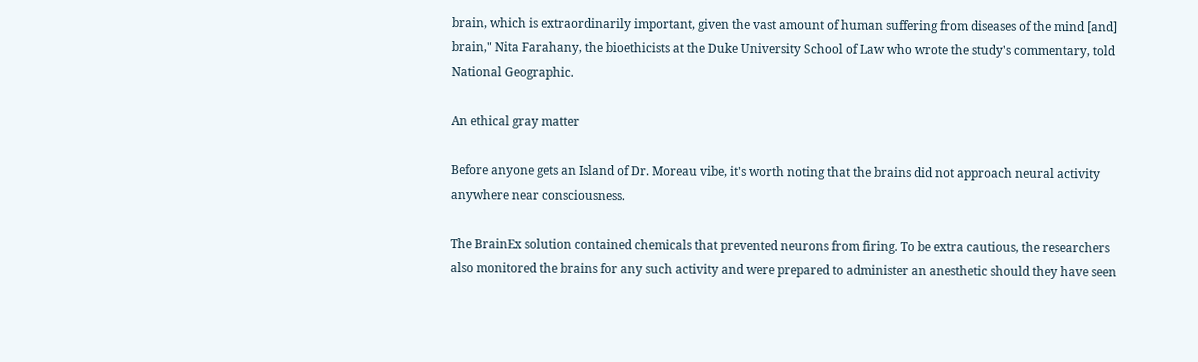brain, which is extraordinarily important, given the vast amount of human suffering from diseases of the mind [and] brain," Nita Farahany, the bioethicists at the Duke University School of Law who wrote the study's commentary, told National Geographic.

An ethical gray matter

Before anyone gets an Island of Dr. Moreau vibe, it's worth noting that the brains did not approach neural activity anywhere near consciousness.

The BrainEx solution contained chemicals that prevented neurons from firing. To be extra cautious, the researchers also monitored the brains for any such activity and were prepared to administer an anesthetic should they have seen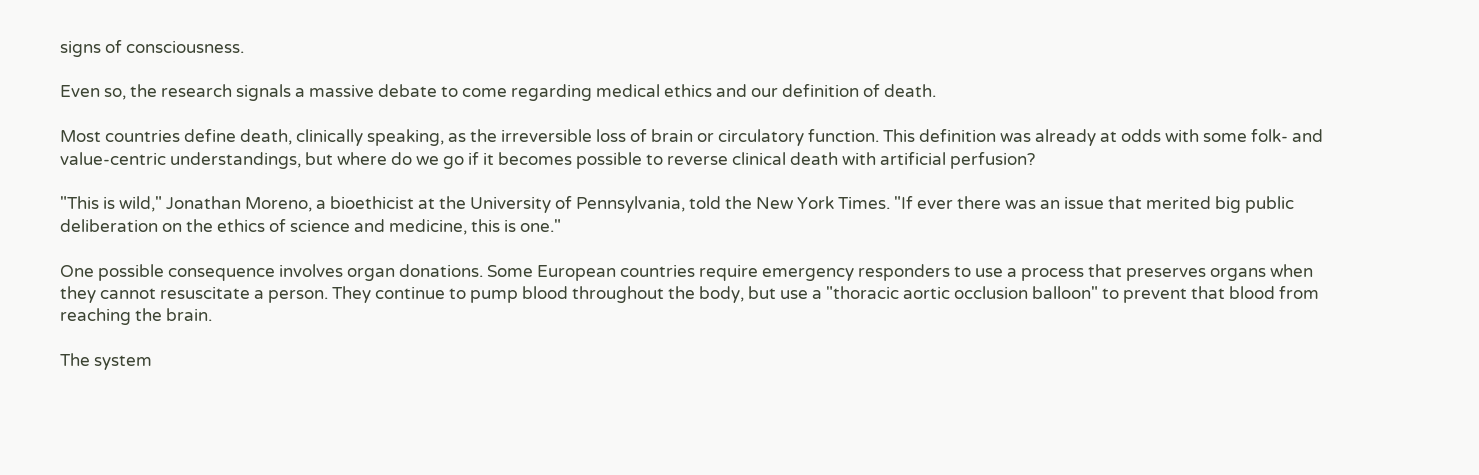signs of consciousness.

Even so, the research signals a massive debate to come regarding medical ethics and our definition of death.

Most countries define death, clinically speaking, as the irreversible loss of brain or circulatory function. This definition was already at odds with some folk- and value-centric understandings, but where do we go if it becomes possible to reverse clinical death with artificial perfusion?

"This is wild," Jonathan Moreno, a bioethicist at the University of Pennsylvania, told the New York Times. "If ever there was an issue that merited big public deliberation on the ethics of science and medicine, this is one."

One possible consequence involves organ donations. Some European countries require emergency responders to use a process that preserves organs when they cannot resuscitate a person. They continue to pump blood throughout the body, but use a "thoracic aortic occlusion balloon" to prevent that blood from reaching the brain.

The system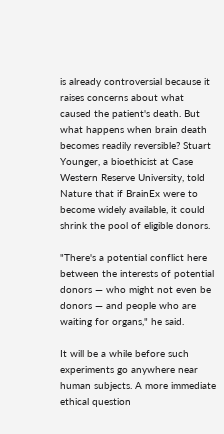is already controversial because it raises concerns about what caused the patient's death. But what happens when brain death becomes readily reversible? Stuart Younger, a bioethicist at Case Western Reserve University, told Nature that if BrainEx were to become widely available, it could shrink the pool of eligible donors.

"There's a potential conflict here between the interests of potential donors — who might not even be donors — and people who are waiting for organs," he said.

It will be a while before such experiments go anywhere near human subjects. A more immediate ethical question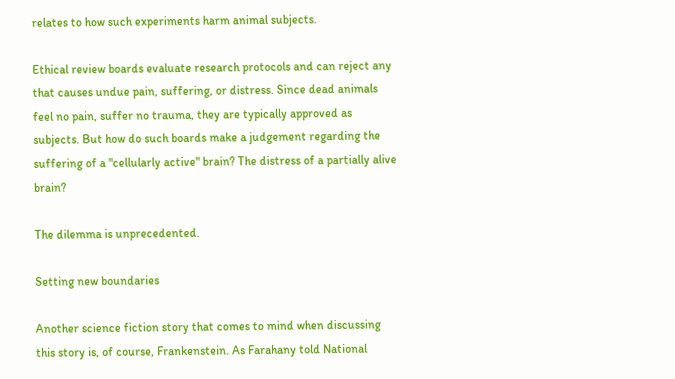relates to how such experiments harm animal subjects.

Ethical review boards evaluate research protocols and can reject any that causes undue pain, suffering, or distress. Since dead animals feel no pain, suffer no trauma, they are typically approved as subjects. But how do such boards make a judgement regarding the suffering of a "cellularly active" brain? The distress of a partially alive brain?

The dilemma is unprecedented.

Setting new boundaries

Another science fiction story that comes to mind when discussing this story is, of course, Frankenstein. As Farahany told National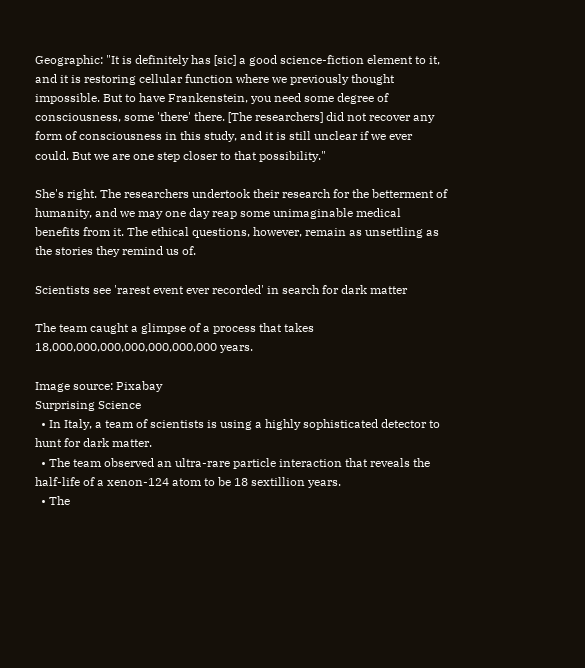Geographic: "It is definitely has [sic] a good science-fiction element to it, and it is restoring cellular function where we previously thought impossible. But to have Frankenstein, you need some degree of consciousness, some 'there' there. [The researchers] did not recover any form of consciousness in this study, and it is still unclear if we ever could. But we are one step closer to that possibility."

She's right. The researchers undertook their research for the betterment of humanity, and we may one day reap some unimaginable medical benefits from it. The ethical questions, however, remain as unsettling as the stories they remind us of.

Scientists see 'rarest event ever recorded' in search for dark matter

The team caught a glimpse of a process that takes 18,000,000,000,000,000,000,000 years.

Image source: Pixabay
Surprising Science
  • In Italy, a team of scientists is using a highly sophisticated detector to hunt for dark matter.
  • The team observed an ultra-rare particle interaction that reveals the half-life of a xenon-124 atom to be 18 sextillion years.
  • The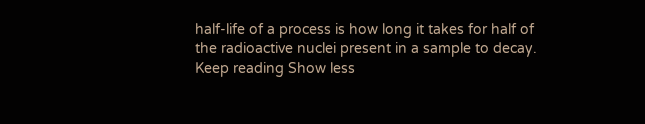half-life of a process is how long it takes for half of the radioactive nuclei present in a sample to decay.
Keep reading Show less